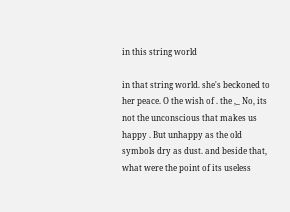in this string world

in that string world. she's beckoned to her peace. O the wish of . the ,_ No, its not the unconscious that makes us happy . But unhappy as the old symbols dry as dust. and beside that, what were the point of its useless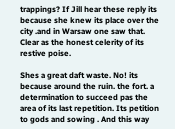trappings? If Jill hear these reply its because she knew its place over the city .and in Warsaw one saw that. Clear as the honest celerity of its restive poise.

Shes a great daft waste. No! its because around the ruin. the fort. a determination to succeed pas the area of its last repetition. Its petition to gods and sowing . And this way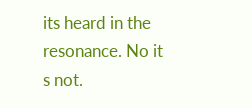its heard in the resonance. No it s not.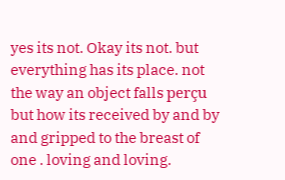yes its not. Okay its not. but everything has its place. not the way an object falls perçu but how its received by and by and gripped to the breast of one . loving and loving.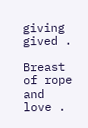giving gived .

Breast of rope and love .